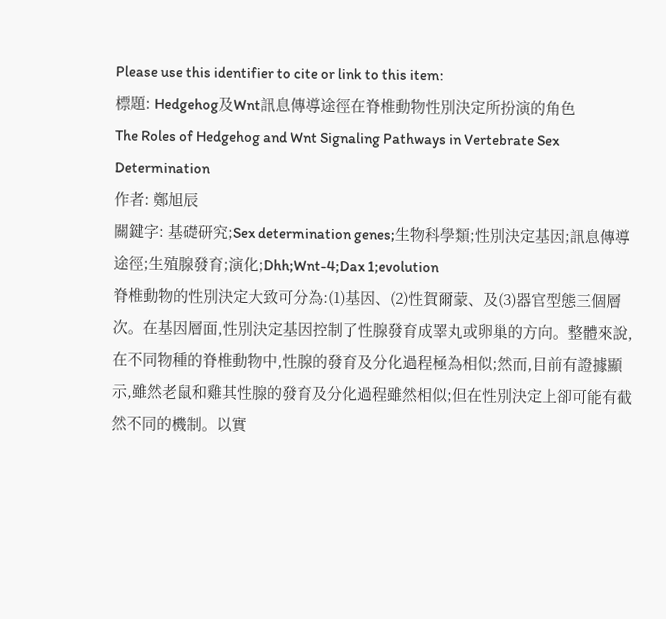Please use this identifier to cite or link to this item:
標題: Hedgehog及Wnt訊息傳導途徑在脊椎動物性別決定所扮演的角色
The Roles of Hedgehog and Wnt Signaling Pathways in Vertebrate Sex Determination
作者: 鄭旭辰
關鍵字: 基礎研究;Sex determination genes;生物科學類;性別決定基因;訊息傳導途徑;生殖腺發育;演化;Dhh;Wnt-4;Dax 1;evolution
脊椎動物的性別決定大致可分為:(1)基因、(2)性賀爾蒙、及(3)器官型態三個層次。在基因層面,性別決定基因控制了性腺發育成睪丸或卵巢的方向。整體來說,在不同物種的脊椎動物中,性腺的發育及分化過程極為相似;然而,目前有證據顯示,雖然老鼠和雞其性腺的發育及分化過程雖然相似;但在性別決定上卻可能有截然不同的機制。以實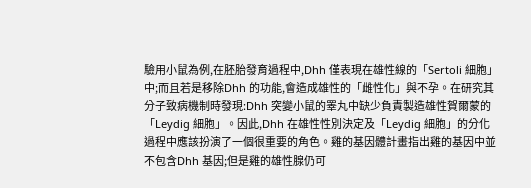驗用小鼠為例,在胚胎發育過程中,Dhh 僅表現在雄性線的「Sertoli 細胞」中;而且若是移除Dhh 的功能,會造成雄性的「雌性化」與不孕。在研究其分子致病機制時發現:Dhh 突變小鼠的睪丸中缺少負責製造雄性賀爾蒙的「Leydig 細胞」。因此,Dhh 在雄性性別決定及「Leydig 細胞」的分化過程中應該扮演了一個很重要的角色。雞的基因體計畫指出雞的基因中並不包含Dhh 基因;但是雞的雄性腺仍可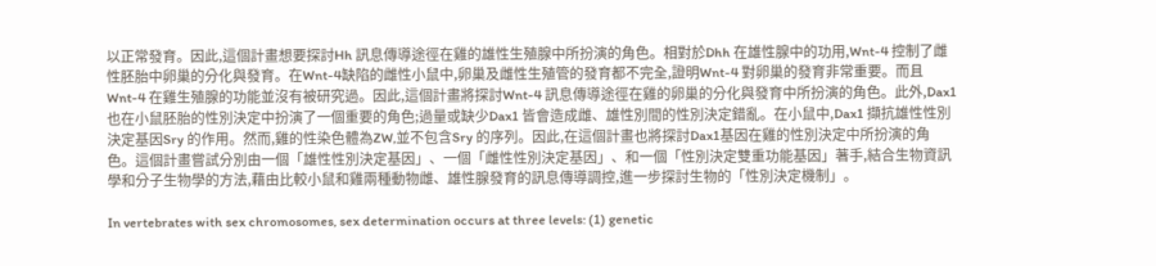以正常發育。因此,這個計畫想要探討Hh 訊息傳導途徑在雞的雄性生殖腺中所扮演的角色。相對於Dhh 在雄性腺中的功用,Wnt-4 控制了雌性胚胎中卵巢的分化與發育。在Wnt-4缺陷的雌性小鼠中,卵巢及雌性生殖管的發育都不完全,證明Wnt-4 對卵巢的發育非常重要。而且Wnt-4 在雞生殖腺的功能並沒有被研究過。因此,這個計畫將探討Wnt-4 訊息傳導途徑在雞的卵巢的分化與發育中所扮演的角色。此外,Dax1 也在小鼠胚胎的性別決定中扮演了一個重要的角色;過量或缺少Dax1 皆會造成雌、雄性別間的性別決定錯亂。在小鼠中,Dax1 擷抗雄性性別決定基因Sry 的作用。然而,雞的性染色體為ZW,並不包含Sry 的序列。因此,在這個計畫也將探討Dax1基因在雞的性別決定中所扮演的角色。這個計畫嘗試分別由一個「雄性性別決定基因」、一個「雌性性別決定基因」、和一個「性別決定雙重功能基因」著手,結合生物資訊學和分子生物學的方法,藉由比較小鼠和雞兩種動物雌、雄性腺發育的訊息傳導調控,進一步探討生物的「性別決定機制」。

In vertebrates with sex chromosomes, sex determination occurs at three levels: (1) genetic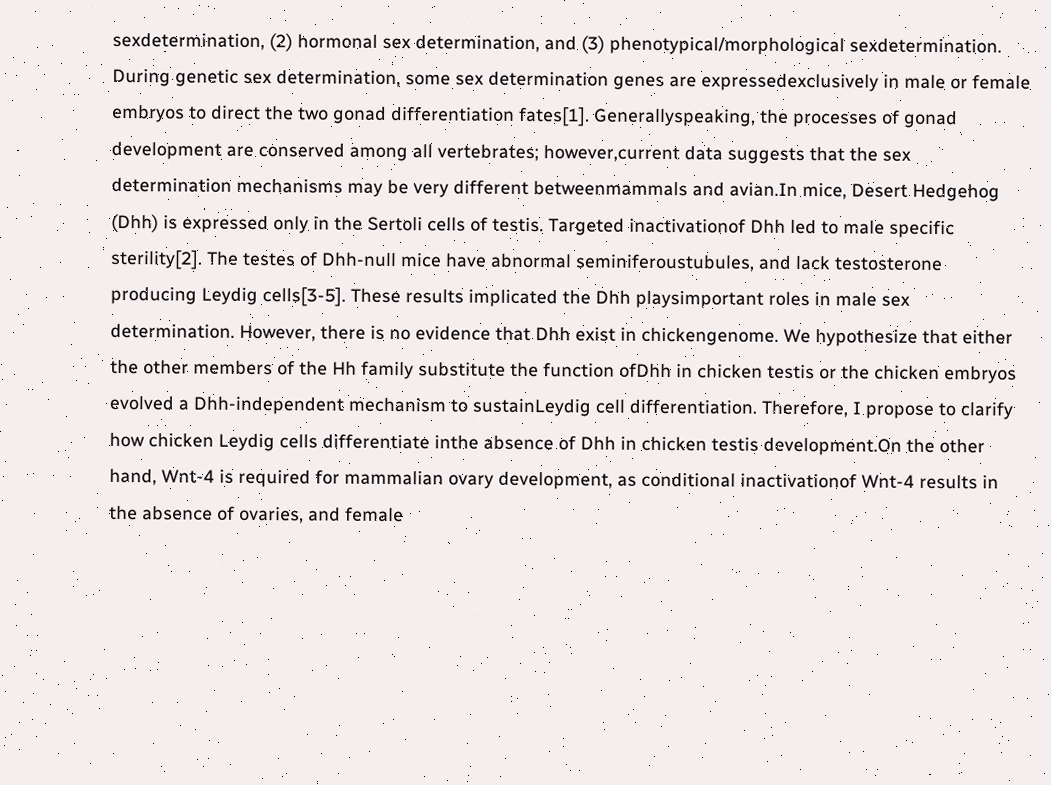sexdetermination, (2) hormonal sex determination, and (3) phenotypical/morphological sexdetermination. During genetic sex determination, some sex determination genes are expressedexclusively in male or female embryos to direct the two gonad differentiation fates[1]. Generallyspeaking, the processes of gonad development are conserved among all vertebrates; however,current data suggests that the sex determination mechanisms may be very different betweenmammals and avian.In mice, Desert Hedgehog (Dhh) is expressed only in the Sertoli cells of testis. Targeted inactivationof Dhh led to male specific sterility[2]. The testes of Dhh-null mice have abnormal seminiferoustubules, and lack testosterone producing Leydig cells[3-5]. These results implicated the Dhh playsimportant roles in male sex determination. However, there is no evidence that Dhh exist in chickengenome. We hypothesize that either the other members of the Hh family substitute the function ofDhh in chicken testis or the chicken embryos evolved a Dhh-independent mechanism to sustainLeydig cell differentiation. Therefore, I propose to clarify how chicken Leydig cells differentiate inthe absence of Dhh in chicken testis development.On the other hand, Wnt-4 is required for mammalian ovary development, as conditional inactivationof Wnt-4 results in the absence of ovaries, and female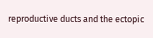reproductive ducts and the ectopic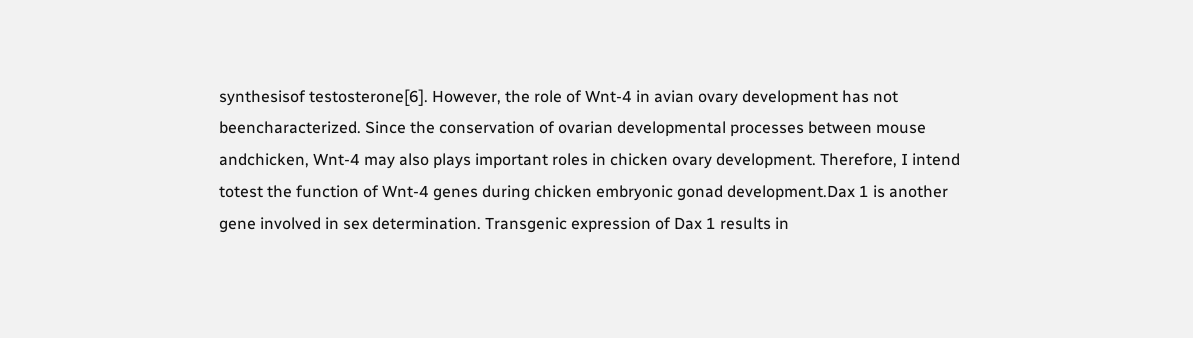synthesisof testosterone[6]. However, the role of Wnt-4 in avian ovary development has not beencharacterized. Since the conservation of ovarian developmental processes between mouse andchicken, Wnt-4 may also plays important roles in chicken ovary development. Therefore, I intend totest the function of Wnt-4 genes during chicken embryonic gonad development.Dax 1 is another gene involved in sex determination. Transgenic expression of Dax 1 results in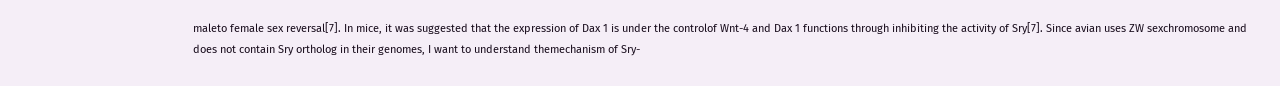maleto female sex reversal[7]. In mice, it was suggested that the expression of Dax 1 is under the controlof Wnt-4 and Dax 1 functions through inhibiting the activity of Sry[7]. Since avian uses ZW sexchromosome and does not contain Sry ortholog in their genomes, I want to understand themechanism of Sry-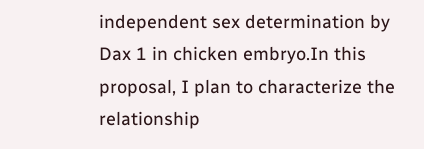independent sex determination by Dax 1 in chicken embryo.In this proposal, I plan to characterize the relationship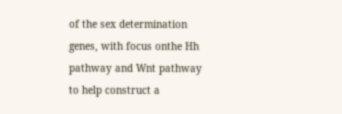of the sex determination genes, with focus onthe Hh pathway and Wnt pathway to help construct a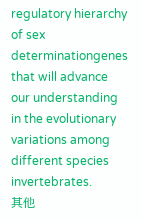regulatory hierarchy of sex determinationgenes that will advance our understanding in the evolutionary variations among different species invertebrates.
其他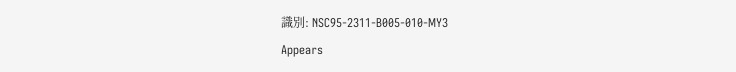識別: NSC95-2311-B005-010-MY3
Appears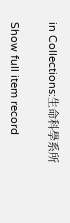in Collections:生命科學系所

Show full item record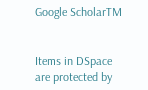Google ScholarTM


Items in DSpace are protected by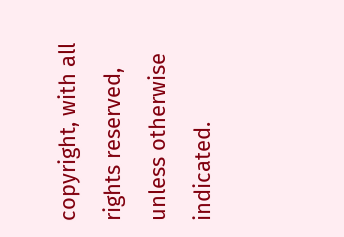copyright, with all rights reserved, unless otherwise indicated.